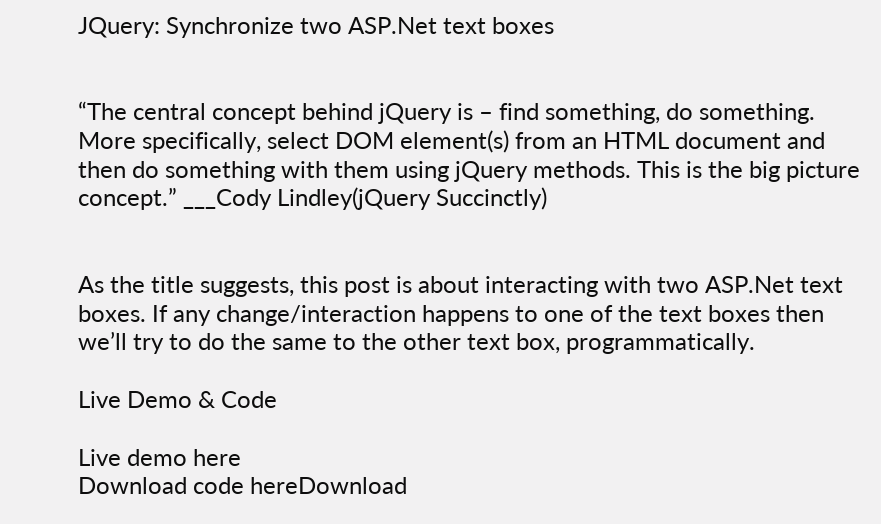JQuery: Synchronize two ASP.Net text boxes


“The central concept behind jQuery is – find something, do something. More specifically, select DOM element(s) from an HTML document and then do something with them using jQuery methods. This is the big picture concept.” ___Cody Lindley(jQuery Succinctly)


As the title suggests, this post is about interacting with two ASP.Net text boxes. If any change/interaction happens to one of the text boxes then we’ll try to do the same to the other text box, programmatically.

Live Demo & Code

Live demo here
Download code hereDownload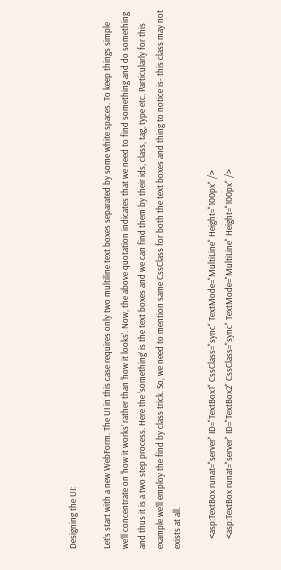Designing the UI:

Let’s start with a new WebForm. The UI in this case requires only two multiline text boxes separated by some white spaces. To keep things simple we’ll concentrate on ‘how it works’ rather than ‘how it looks’. Now, the above quotation indicates that we need to find something and do something and thus it is a two step process. Here the ‘something’ is the text boxes and we can find them by their ids, class, tag, type etc. Particularly for this example we’ll employ the find by class trick. So, we need to mention same CssClass for both the text boxes and thing to notice is- this class may not exists at all.

     <asp:TextBox runat="server" ID="TextBox1" CssClass="sync" TextMode="MultiLine" Height="100px" />
     <asp:TextBox runat="server" ID="TextBox2" CssClass="sync" TextMode="MultiLine" Height="100px" />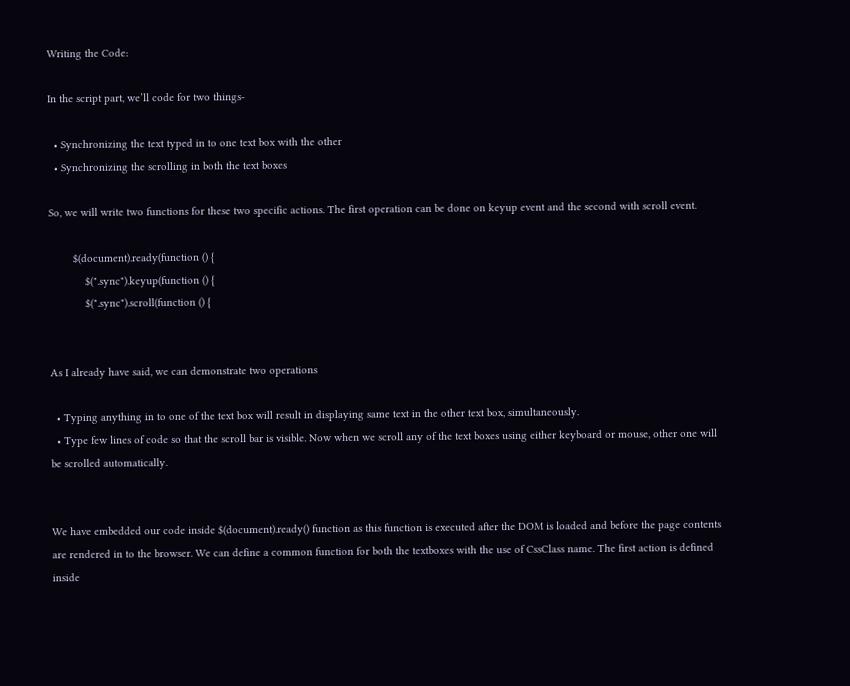Writing the Code:

In the script part, we’ll code for two things-

  • Synchronizing the text typed in to one text box with the other
  • Synchronizing the scrolling in both the text boxes

So, we will write two functions for these two specific actions. The first operation can be done on keyup event and the second with scroll event.

        $(document).ready(function () {
            $(".sync").keyup(function () {
            $(".sync").scroll(function () {


As I already have said, we can demonstrate two operations

  • Typing anything in to one of the text box will result in displaying same text in the other text box, simultaneously.
  • Type few lines of code so that the scroll bar is visible. Now when we scroll any of the text boxes using either keyboard or mouse, other one will be scrolled automatically.


We have embedded our code inside $(document).ready() function as this function is executed after the DOM is loaded and before the page contents are rendered in to the browser. We can define a common function for both the textboxes with the use of CssClass name. The first action is defined inside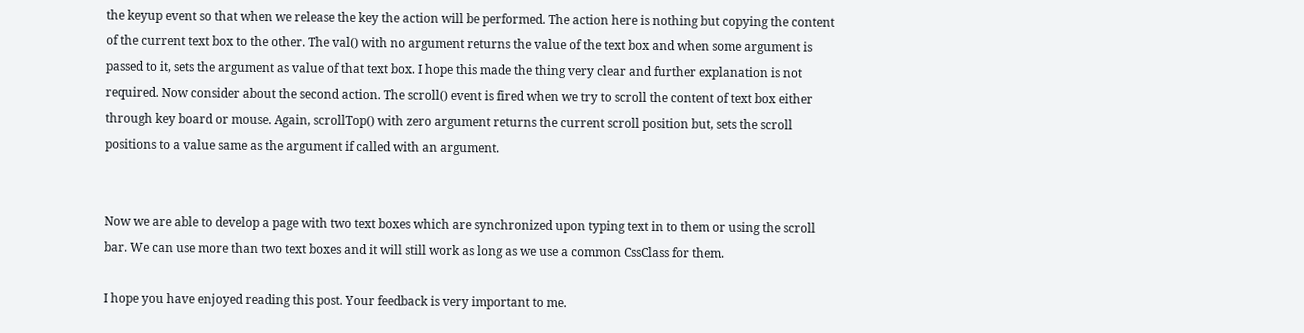the keyup event so that when we release the key the action will be performed. The action here is nothing but copying the content of the current text box to the other. The val() with no argument returns the value of the text box and when some argument is passed to it, sets the argument as value of that text box. I hope this made the thing very clear and further explanation is not required. Now consider about the second action. The scroll() event is fired when we try to scroll the content of text box either through key board or mouse. Again, scrollTop() with zero argument returns the current scroll position but, sets the scroll positions to a value same as the argument if called with an argument.


Now we are able to develop a page with two text boxes which are synchronized upon typing text in to them or using the scroll bar. We can use more than two text boxes and it will still work as long as we use a common CssClass for them.

I hope you have enjoyed reading this post. Your feedback is very important to me.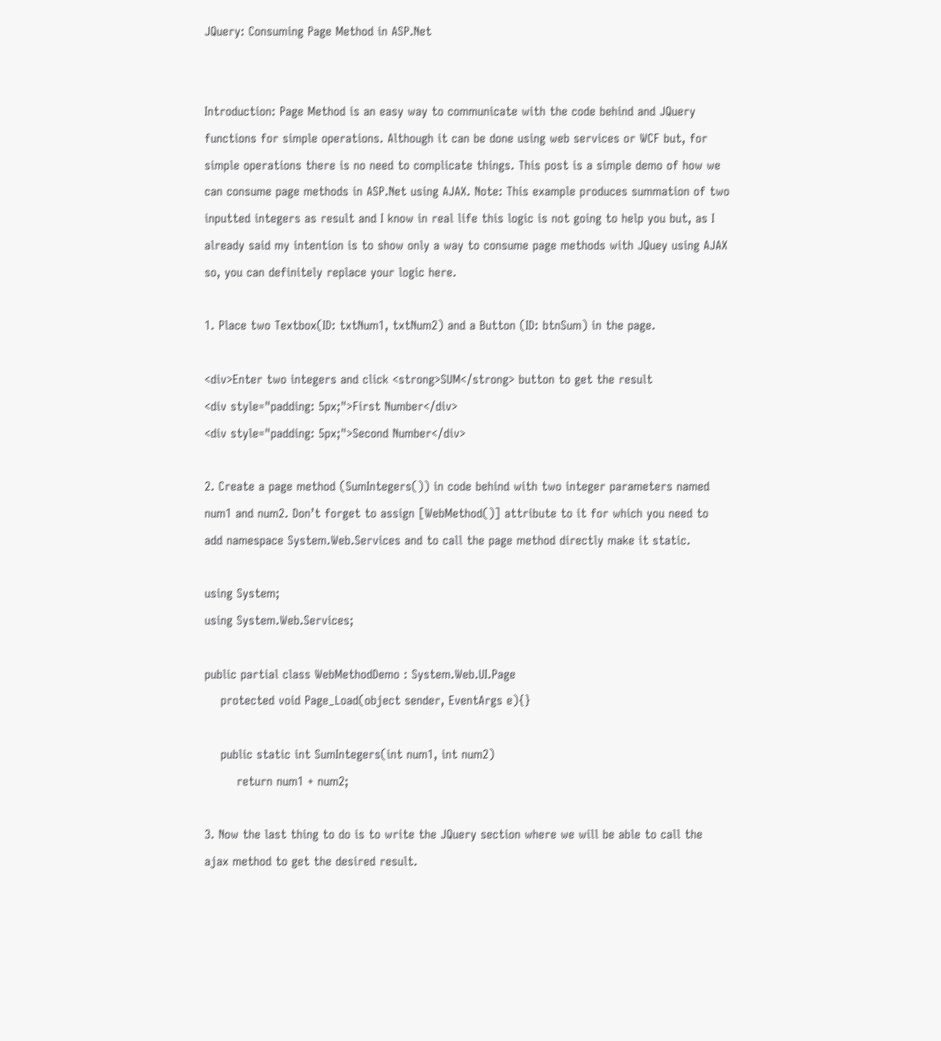JQuery: Consuming Page Method in ASP.Net


Introduction: Page Method is an easy way to communicate with the code behind and JQuery functions for simple operations. Although it can be done using web services or WCF but, for simple operations there is no need to complicate things. This post is a simple demo of how we can consume page methods in ASP.Net using AJAX. Note: This example produces summation of two inputted integers as result and I know in real life this logic is not going to help you but, as I already said my intention is to show only a way to consume page methods with JQuey using AJAX so, you can definitely replace your logic here.

1. Place two Textbox(ID: txtNum1, txtNum2) and a Button (ID: btnSum) in the page.

<div>Enter two integers and click <strong>SUM</strong> button to get the result
<div style="padding: 5px;">First Number</div>
<div style="padding: 5px;">Second Number</div>

2. Create a page method (SumIntegers()) in code behind with two integer parameters named num1 and num2. Don’t forget to assign [WebMethod()] attribute to it for which you need to add namespace System.Web.Services and to call the page method directly make it static.

using System;
using System.Web.Services;

public partial class WebMethodDemo : System.Web.UI.Page
    protected void Page_Load(object sender, EventArgs e){}

    public static int SumIntegers(int num1, int num2)
        return num1 + num2;

3. Now the last thing to do is to write the JQuery section where we will be able to call the ajax method to get the desired result.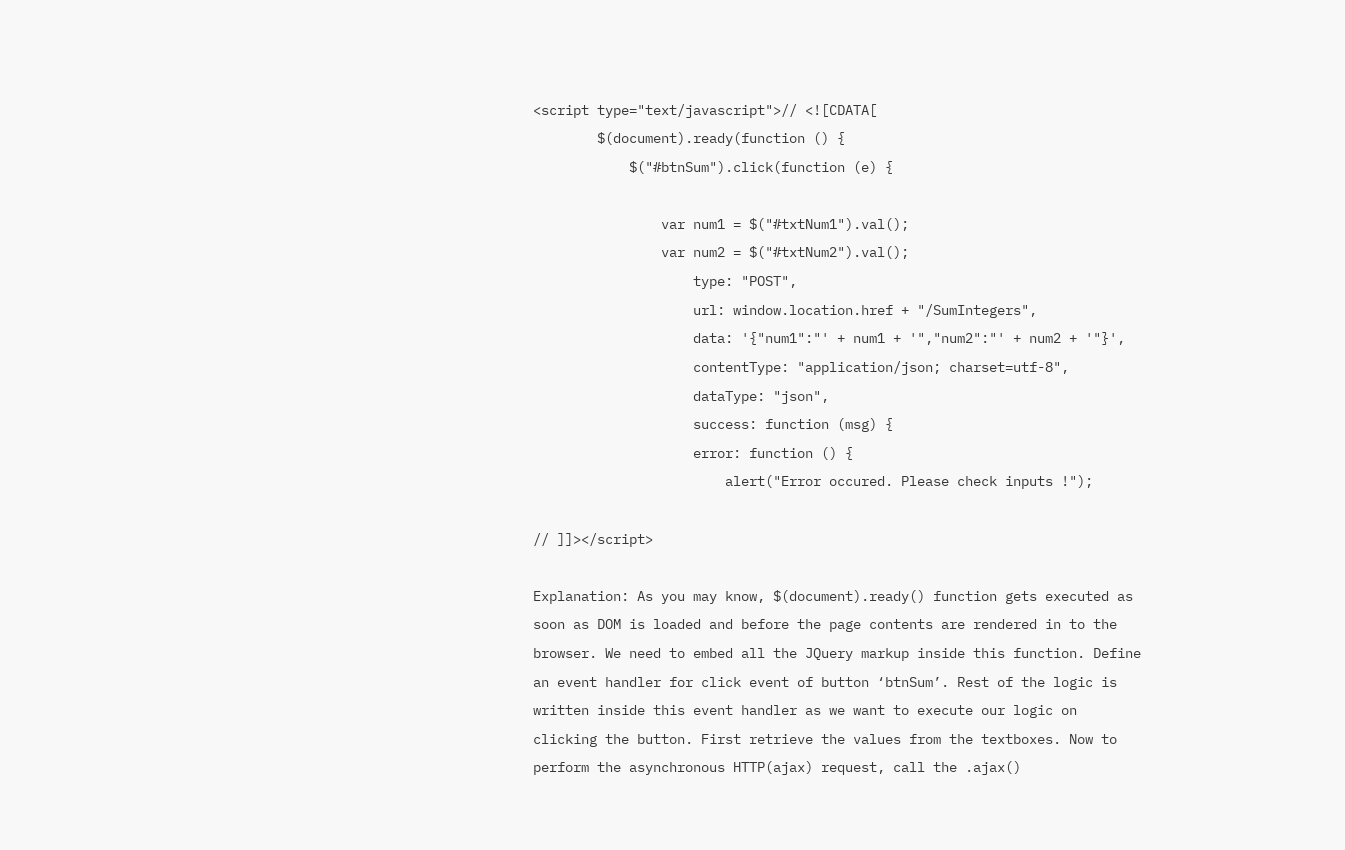<script type="text/javascript">// <![CDATA[
        $(document).ready(function () {
            $("#btnSum").click(function (e) {

                var num1 = $("#txtNum1").val();
                var num2 = $("#txtNum2").val();
                    type: "POST",
                    url: window.location.href + "/SumIntegers",
                    data: '{"num1":"' + num1 + '","num2":"' + num2 + '"}',
                    contentType: "application/json; charset=utf-8",
                    dataType: "json",
                    success: function (msg) {
                    error: function () {
                        alert("Error occured. Please check inputs !");

// ]]></script>

Explanation: As you may know, $(document).ready() function gets executed as soon as DOM is loaded and before the page contents are rendered in to the browser. We need to embed all the JQuery markup inside this function. Define an event handler for click event of button ‘btnSum’. Rest of the logic is written inside this event handler as we want to execute our logic on clicking the button. First retrieve the values from the textboxes. Now to perform the asynchronous HTTP(ajax) request, call the .ajax()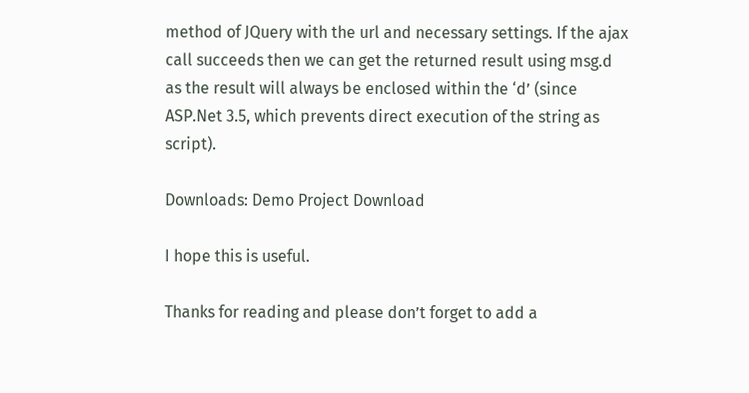method of JQuery with the url and necessary settings. If the ajax call succeeds then we can get the returned result using msg.d as the result will always be enclosed within the ‘d’ (since ASP.Net 3.5, which prevents direct execution of the string as script).

Downloads: Demo Project Download

I hope this is useful.

Thanks for reading and please don’t forget to add a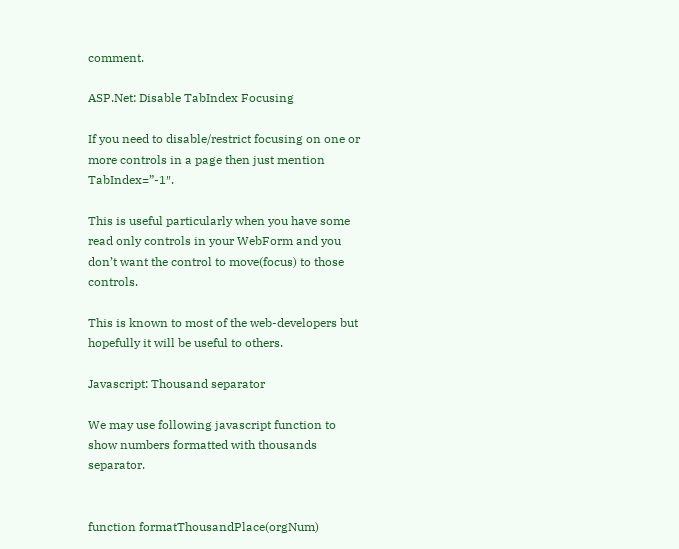comment.

ASP.Net: Disable TabIndex Focusing

If you need to disable/restrict focusing on one or more controls in a page then just mention TabIndex=”-1″.

This is useful particularly when you have some read only controls in your WebForm and you don’t want the control to move(focus) to those controls.

This is known to most of the web-developers but hopefully it will be useful to others.

Javascript: Thousand separator

We may use following javascript function to show numbers formatted with thousands separator.


function formatThousandPlace(orgNum)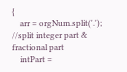{
    arr = orgNum.split('.');    //split integer part & fractional part
    intPart =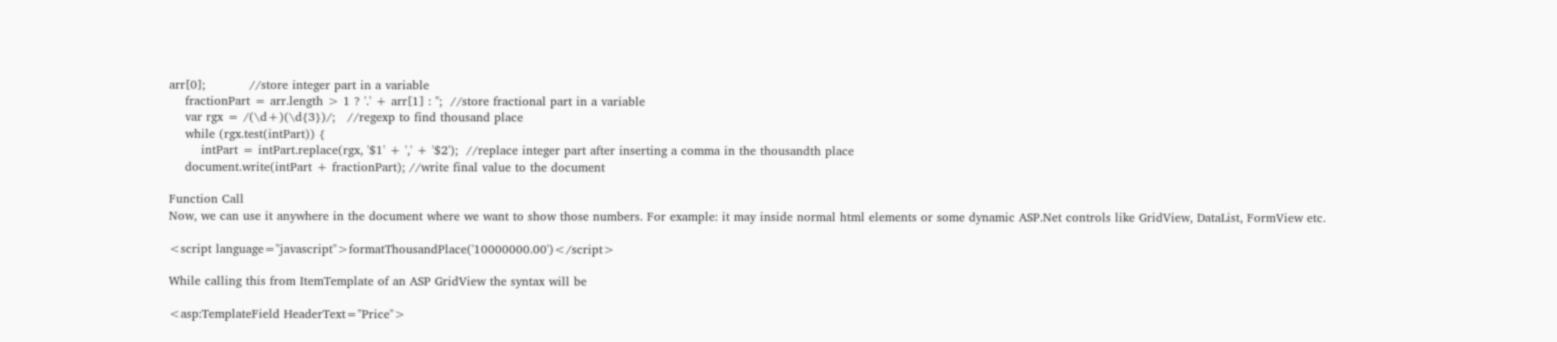arr[0];           //store integer part in a variable
    fractionPart = arr.length > 1 ? '.' + arr[1] : '';  //store fractional part in a variable
    var rgx = /(\d+)(\d{3})/;   //regexp to find thousand place
    while (rgx.test(intPart)) {
        intPart = intPart.replace(rgx, '$1' + ',' + '$2');  //replace integer part after inserting a comma in the thousandth place
    document.write(intPart + fractionPart); //write final value to the document

Function Call
Now, we can use it anywhere in the document where we want to show those numbers. For example: it may inside normal html elements or some dynamic ASP.Net controls like GridView, DataList, FormView etc.

<script language="javascript">formatThousandPlace('10000000.00')</script>

While calling this from ItemTemplate of an ASP GridView the syntax will be

<asp:TemplateField HeaderText="Price">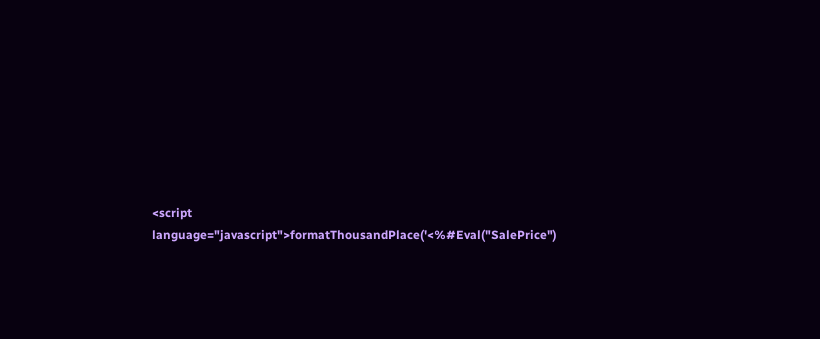<script language="javascript">formatThousandPlace('<%#Eval("SalePrice")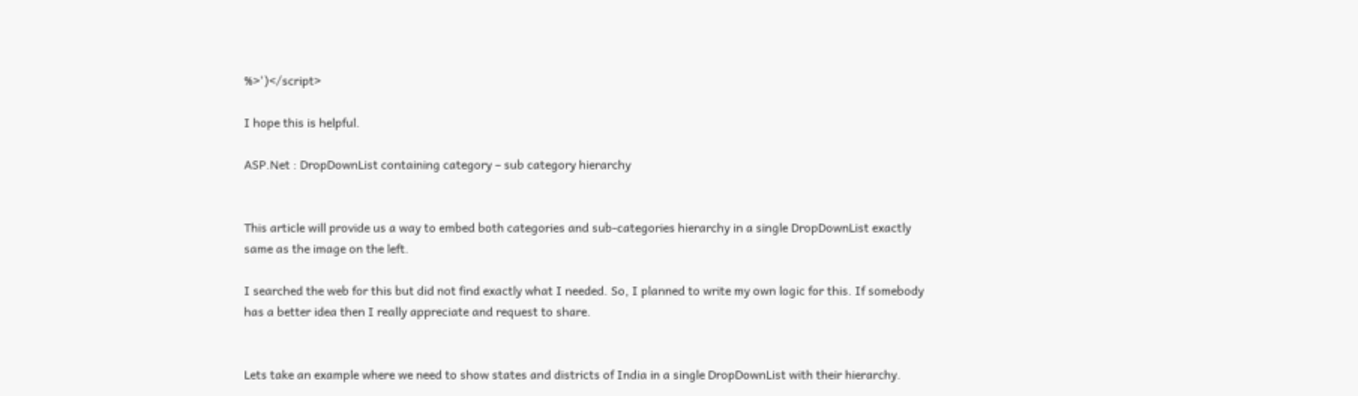%>')</script>

I hope this is helpful.

ASP.Net : DropDownList containing category – sub category hierarchy


This article will provide us a way to embed both categories and sub-categories hierarchy in a single DropDownList exactly same as the image on the left.

I searched the web for this but did not find exactly what I needed. So, I planned to write my own logic for this. If somebody has a better idea then I really appreciate and request to share.


Lets take an example where we need to show states and districts of India in a single DropDownList with their hierarchy.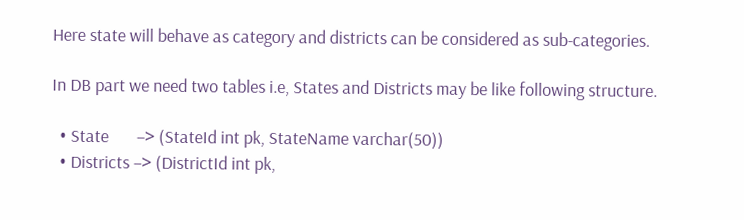Here state will behave as category and districts can be considered as sub-categories.

In DB part we need two tables i.e, States and Districts may be like following structure.

  • State       –> (StateId int pk, StateName varchar(50))
  • Districts –> (DistrictId int pk,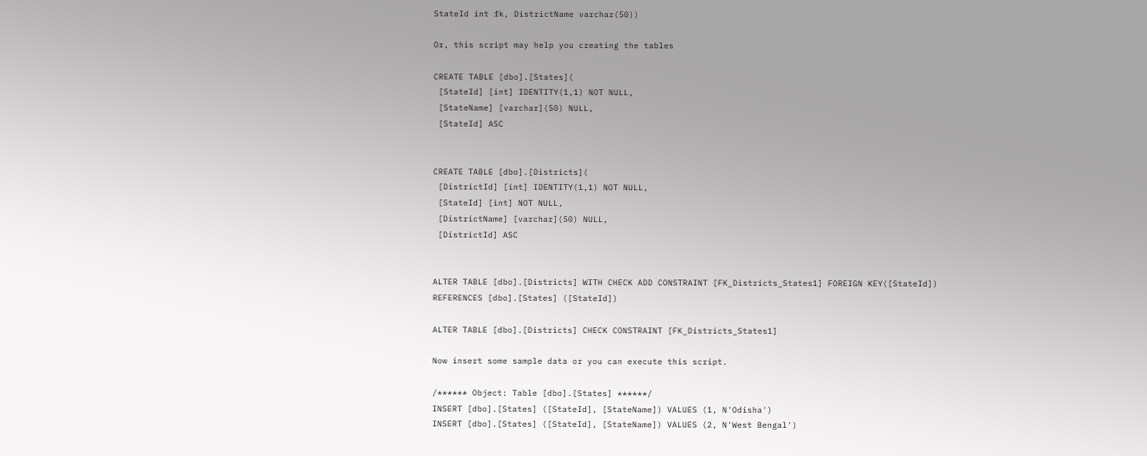StateId int fk, DistrictName varchar(50))

Or, this script may help you creating the tables

CREATE TABLE [dbo].[States](
 [StateId] [int] IDENTITY(1,1) NOT NULL,
 [StateName] [varchar](50) NULL,
 [StateId] ASC


CREATE TABLE [dbo].[Districts](
 [DistrictId] [int] IDENTITY(1,1) NOT NULL,
 [StateId] [int] NOT NULL,
 [DistrictName] [varchar](50) NULL,
 [DistrictId] ASC


ALTER TABLE [dbo].[Districts] WITH CHECK ADD CONSTRAINT [FK_Districts_States1] FOREIGN KEY([StateId])
REFERENCES [dbo].[States] ([StateId])

ALTER TABLE [dbo].[Districts] CHECK CONSTRAINT [FK_Districts_States1]

Now insert some sample data or you can execute this script.

/****** Object: Table [dbo].[States] ******/
INSERT [dbo].[States] ([StateId], [StateName]) VALUES (1, N'Odisha')
INSERT [dbo].[States] ([StateId], [StateName]) VALUES (2, N'West Bengal')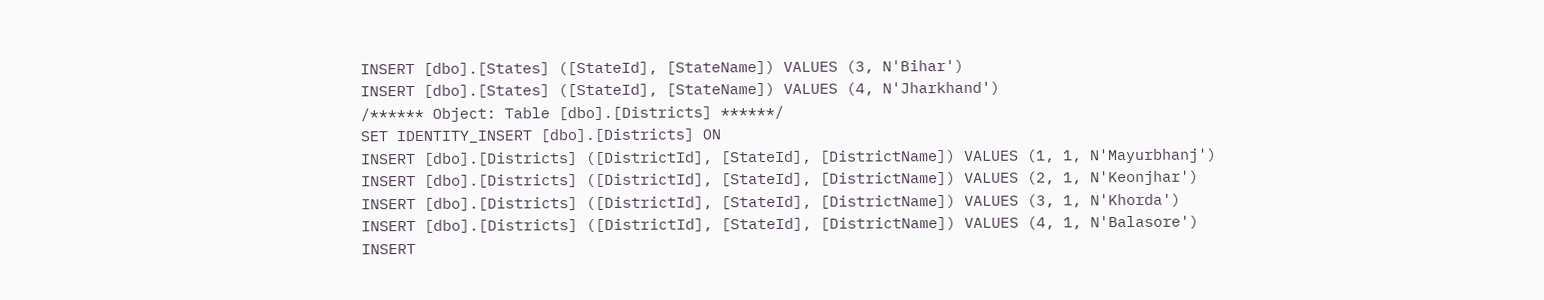INSERT [dbo].[States] ([StateId], [StateName]) VALUES (3, N'Bihar')
INSERT [dbo].[States] ([StateId], [StateName]) VALUES (4, N'Jharkhand')
/****** Object: Table [dbo].[Districts] ******/
SET IDENTITY_INSERT [dbo].[Districts] ON
INSERT [dbo].[Districts] ([DistrictId], [StateId], [DistrictName]) VALUES (1, 1, N'Mayurbhanj')
INSERT [dbo].[Districts] ([DistrictId], [StateId], [DistrictName]) VALUES (2, 1, N'Keonjhar')
INSERT [dbo].[Districts] ([DistrictId], [StateId], [DistrictName]) VALUES (3, 1, N'Khorda')
INSERT [dbo].[Districts] ([DistrictId], [StateId], [DistrictName]) VALUES (4, 1, N'Balasore')
INSERT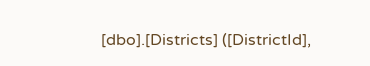[dbo].[Districts] ([DistrictId],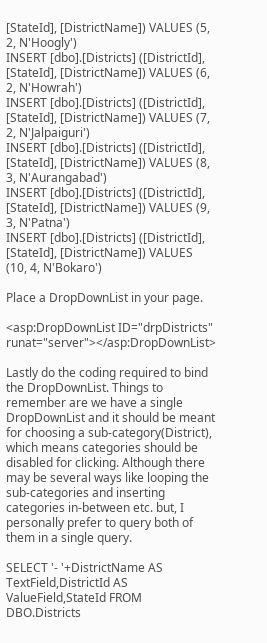[StateId], [DistrictName]) VALUES (5, 2, N'Hoogly')
INSERT [dbo].[Districts] ([DistrictId], [StateId], [DistrictName]) VALUES (6, 2, N'Howrah')
INSERT [dbo].[Districts] ([DistrictId], [StateId], [DistrictName]) VALUES (7, 2, N'Jalpaiguri')
INSERT [dbo].[Districts] ([DistrictId], [StateId], [DistrictName]) VALUES (8, 3, N'Aurangabad')
INSERT [dbo].[Districts] ([DistrictId], [StateId], [DistrictName]) VALUES (9, 3, N'Patna')
INSERT [dbo].[Districts] ([DistrictId], [StateId], [DistrictName]) VALUES (10, 4, N'Bokaro')

Place a DropDownList in your page.

<asp:DropDownList ID="drpDistricts" runat="server"></asp:DropDownList>

Lastly do the coding required to bind the DropDownList. Things to remember are we have a single DropDownList and it should be meant for choosing a sub-category(District), which means categories should be disabled for clicking. Although there may be several ways like looping the sub-categories and inserting categories in-between etc. but, I personally prefer to query both of them in a single query.

SELECT '- '+DistrictName AS TextField,DistrictId AS ValueField,StateId FROM DBO.Districts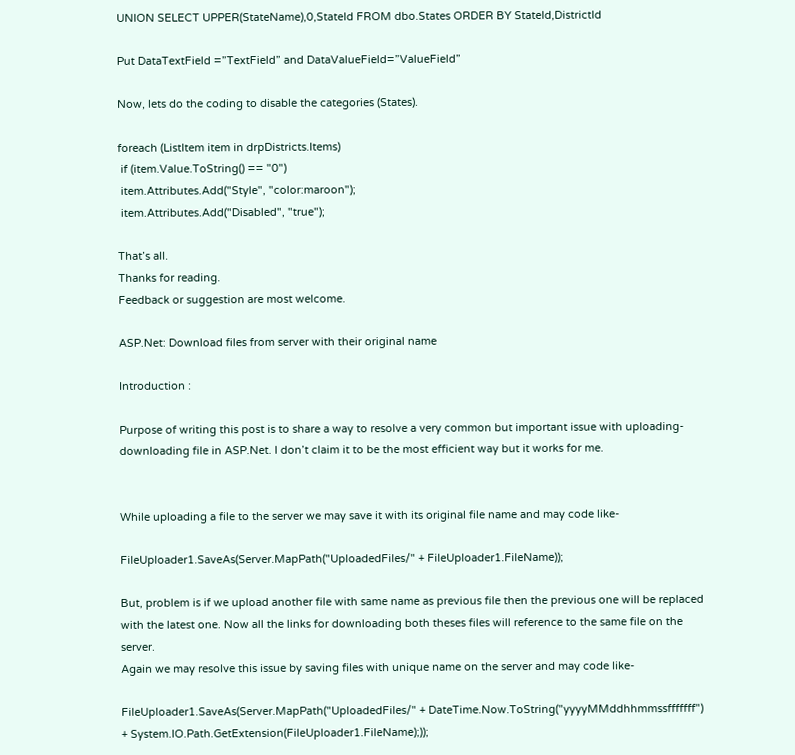UNION SELECT UPPER(StateName),0,StateId FROM dbo.States ORDER BY StateId,DistrictId

Put DataTextField =”TextField” and DataValueField=”ValueField”

Now, lets do the coding to disable the categories (States).

foreach (ListItem item in drpDistricts.Items)
 if (item.Value.ToString() == "0")
 item.Attributes.Add("Style", "color:maroon");
 item.Attributes.Add("Disabled", "true");

That’s all.
Thanks for reading.
Feedback or suggestion are most welcome.

ASP.Net: Download files from server with their original name

Introduction :

Purpose of writing this post is to share a way to resolve a very common but important issue with uploading-downloading file in ASP.Net. I don’t claim it to be the most efficient way but it works for me.


While uploading a file to the server we may save it with its original file name and may code like-

FileUploader1.SaveAs(Server.MapPath("UploadedFiles/" + FileUploader1.FileName));

But, problem is if we upload another file with same name as previous file then the previous one will be replaced with the latest one. Now all the links for downloading both theses files will reference to the same file on the server.
Again we may resolve this issue by saving files with unique name on the server and may code like-

FileUploader1.SaveAs(Server.MapPath("UploadedFiles/" + DateTime.Now.ToString("yyyyMMddhhmmssfffffff") + System.IO.Path.GetExtension(FileUploader1.FileName);));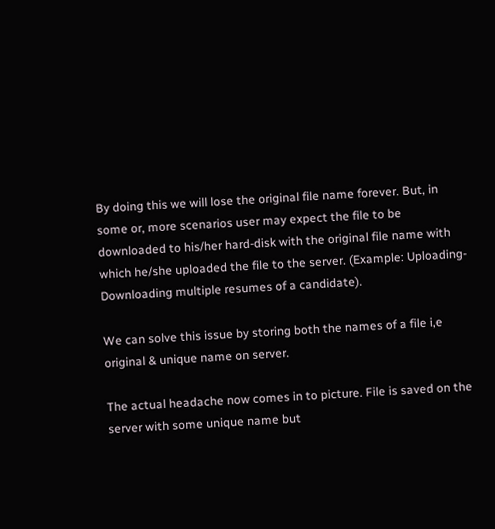By doing this we will lose the original file name forever. But, in some or, more scenarios user may expect the file to be downloaded to his/her hard-disk with the original file name with which he/she uploaded the file to the server. (Example: Uploading-Downloading multiple resumes of a candidate).

We can solve this issue by storing both the names of a file i,e original & unique name on server.

The actual headache now comes in to picture. File is saved on the server with some unique name but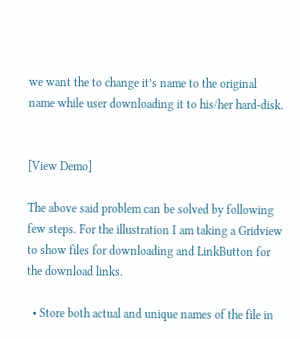we want the to change it’s name to the original name while user downloading it to his/her hard-disk.


[View Demo]

The above said problem can be solved by following few steps. For the illustration I am taking a Gridview to show files for downloading and LinkButton for the download links.

  • Store both actual and unique names of the file in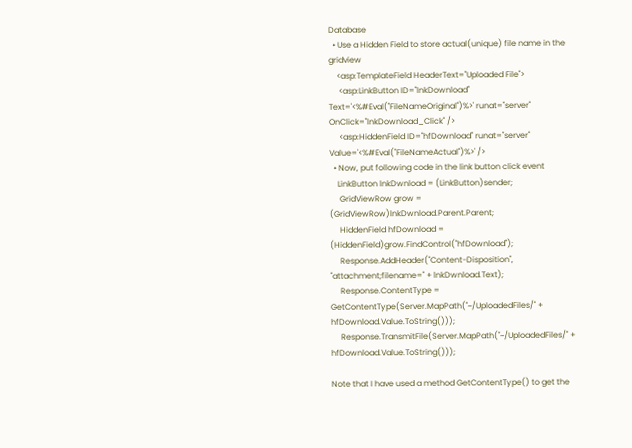Database
  • Use a Hidden Field to store actual(unique) file name in the gridview
    <asp:TemplateField HeaderText="Uploaded File">
     <asp:LinkButton ID="lnkDownload" Text='<%#Eval("FileNameOriginal")%>' runat="server" OnClick="lnkDownload_Click" />
     <asp:HiddenField ID="hfDownload" runat="server" Value='<%#Eval("FileNameActual")%>' />
  • Now, put following code in the link button click event
    LinkButton lnkDwnload = (LinkButton)sender;
     GridViewRow grow = (GridViewRow)lnkDwnload.Parent.Parent;
     HiddenField hfDownload = (HiddenField)grow.FindControl("hfDownload");
     Response.AddHeader("Content-Disposition", "attachment;filename=" + lnkDwnload.Text);
     Response.ContentType = GetContentType(Server.MapPath("~/UploadedFiles/" + hfDownload.Value.ToString()));
     Response.TransmitFile(Server.MapPath("~/UploadedFiles/" + hfDownload.Value.ToString()));

Note that I have used a method GetContentType() to get the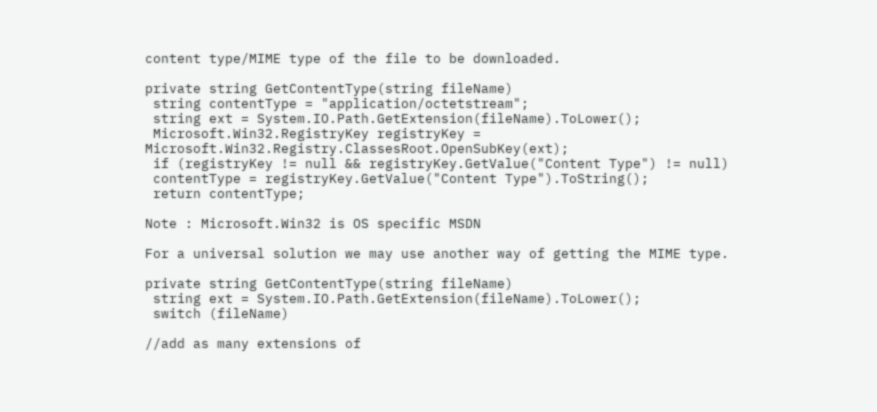content type/MIME type of the file to be downloaded.

private string GetContentType(string fileName)
 string contentType = "application/octetstream";
 string ext = System.IO.Path.GetExtension(fileName).ToLower();
 Microsoft.Win32.RegistryKey registryKey = Microsoft.Win32.Registry.ClassesRoot.OpenSubKey(ext);
 if (registryKey != null && registryKey.GetValue("Content Type") != null)
 contentType = registryKey.GetValue("Content Type").ToString();
 return contentType;

Note : Microsoft.Win32 is OS specific MSDN

For a universal solution we may use another way of getting the MIME type.

private string GetContentType(string fileName)
 string ext = System.IO.Path.GetExtension(fileName).ToLower();
 switch (fileName)

//add as many extensions of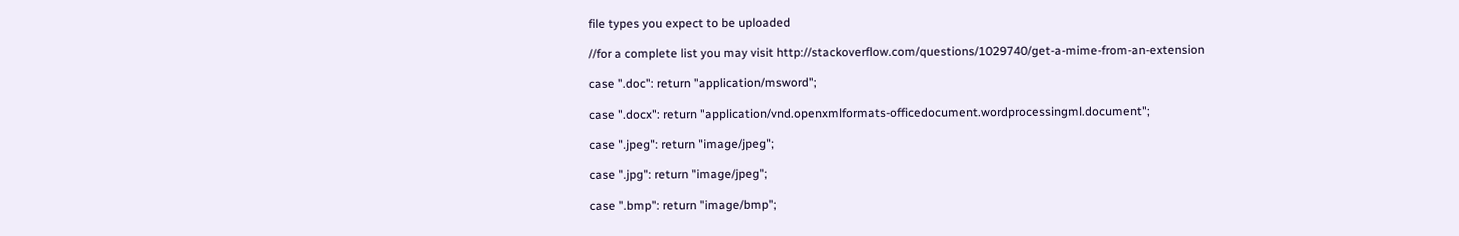file types you expect to be uploaded

//for a complete list you may visit http://stackoverflow.com/questions/1029740/get-a-mime-from-an-extension

case ".doc": return "application/msword";

case ".docx": return "application/vnd.openxmlformats-officedocument.wordprocessingml.document";

case ".jpeg": return "image/jpeg";

case ".jpg": return "image/jpeg";

case ".bmp": return "image/bmp";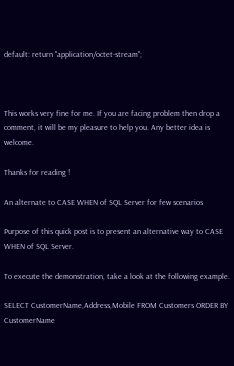default: return "application/octet-stream";



This works very fine for me. If you are facing problem then drop a comment, it will be my pleasure to help you. Any better idea is welcome.

Thanks for reading !

An alternate to CASE WHEN of SQL Server for few scenarios

Purpose of this quick post is to present an alternative way to CASE WHEN of SQL Server.

To execute the demonstration, take a look at the following example.

SELECT CustomerName,Address,Mobile FROM Customers ORDER BY CustomerName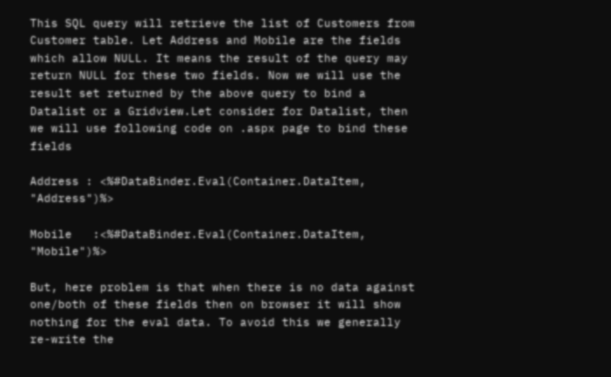This SQL query will retrieve the list of Customers from Customer table. Let Address and Mobile are the fields which allow NULL. It means the result of the query may return NULL for these two fields. Now we will use the result set returned by the above query to bind a Datalist or a Gridview.Let consider for Datalist, then we will use following code on .aspx page to bind these fields

Address : <%#DataBinder.Eval(Container.DataItem, "Address")%>

Mobile   :<%#DataBinder.Eval(Container.DataItem, "Mobile")%>

But, here problem is that when there is no data against one/both of these fields then on browser it will show nothing for the eval data. To avoid this we generally re-write the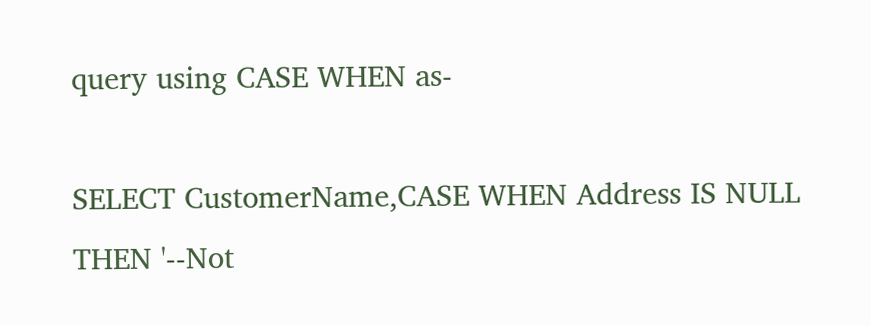query using CASE WHEN as-

SELECT CustomerName,CASE WHEN Address IS NULL THEN '--Not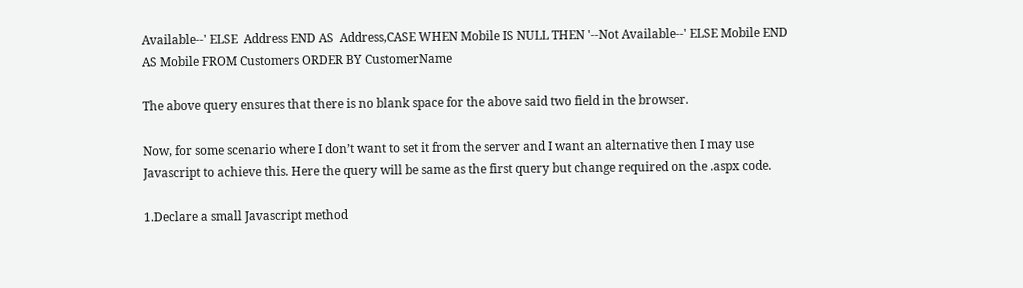Available--' ELSE  Address END AS  Address,CASE WHEN Mobile IS NULL THEN '--Not Available--' ELSE Mobile END AS Mobile FROM Customers ORDER BY CustomerName

The above query ensures that there is no blank space for the above said two field in the browser.

Now, for some scenario where I don’t want to set it from the server and I want an alternative then I may use Javascript to achieve this. Here the query will be same as the first query but change required on the .aspx code.

1.Declare a small Javascript method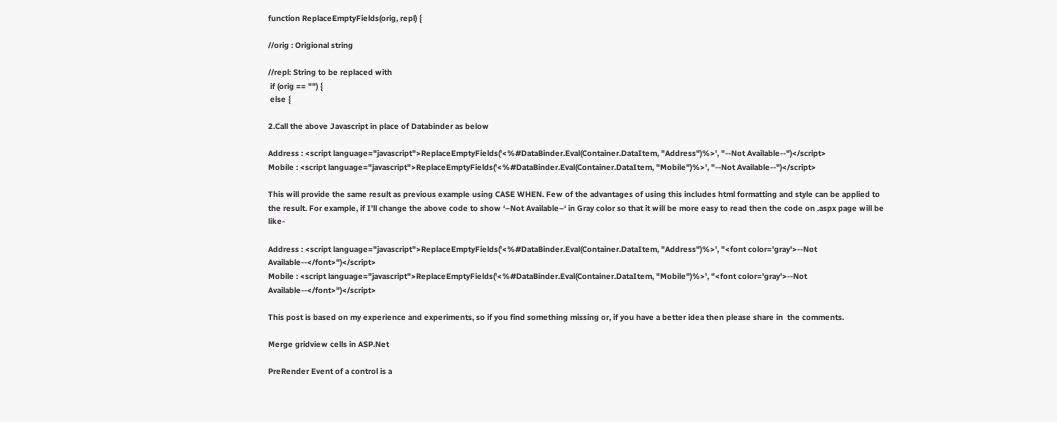function ReplaceEmptyFields(orig, repl) {

//orig : Origional string

//repl: String to be replaced with
 if (orig == "") {
 else {

2.Call the above Javascript in place of Databinder as below

Address : <script language="javascript">ReplaceEmptyFields('<%#DataBinder.Eval(Container.DataItem, "Address")%>', "--Not Available--")</script>
Mobile : <script language="javascript">ReplaceEmptyFields('<%#DataBinder.Eval(Container.DataItem, "Mobile")%>', "--Not Available--")</script>

This will provide the same result as previous example using CASE WHEN. Few of the advantages of using this includes html formatting and style can be applied to the result. For example, if I’ll change the above code to show ‘–Not Available–‘ in Gray color so that it will be more easy to read then the code on .aspx page will be like-

Address : <script language="javascript">ReplaceEmptyFields('<%#DataBinder.Eval(Container.DataItem, "Address")%>', "<font color='gray'>--Not Available--</font>")</script>
Mobile : <script language="javascript">ReplaceEmptyFields('<%#DataBinder.Eval(Container.DataItem, "Mobile")%>', "<font color='gray'>--Not Available--</font>")</script>

This post is based on my experience and experiments, so if you find something missing or, if you have a better idea then please share in  the comments.

Merge gridview cells in ASP.Net

PreRender Event of a control is a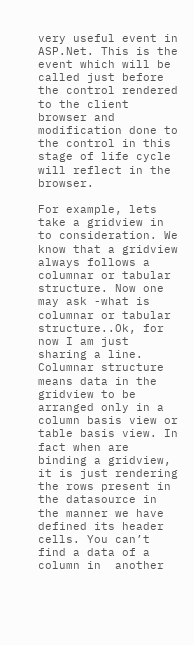very useful event in ASP.Net. This is the event which will be called just before the control rendered to the client browser and modification done to the control in this stage of life cycle will reflect in the browser.

For example, lets take a gridview in to consideration. We know that a gridview always follows a columnar or tabular structure. Now one may ask -what is columnar or tabular structure..Ok, for now I am just sharing a line. Columnar structure means data in the gridview to be arranged only in a column basis view or table basis view. In fact when are binding a gridview, it is just rendering the rows present in the datasource in the manner we have defined its header cells. You can’t find a data of a column in  another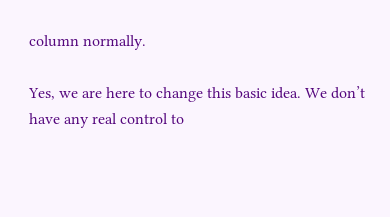column normally.

Yes, we are here to change this basic idea. We don’t have any real control to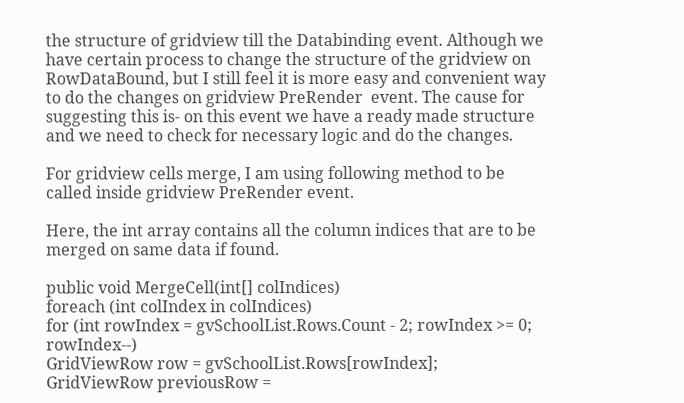the structure of gridview till the Databinding event. Although we have certain process to change the structure of the gridview on RowDataBound, but I still feel it is more easy and convenient way to do the changes on gridview PreRender  event. The cause for suggesting this is- on this event we have a ready made structure and we need to check for necessary logic and do the changes.

For gridview cells merge, I am using following method to be called inside gridview PreRender event.

Here, the int array contains all the column indices that are to be merged on same data if found.

public void MergeCell(int[] colIndices)
foreach (int colIndex in colIndices)
for (int rowIndex = gvSchoolList.Rows.Count - 2; rowIndex >= 0; rowIndex--)
GridViewRow row = gvSchoolList.Rows[rowIndex];
GridViewRow previousRow =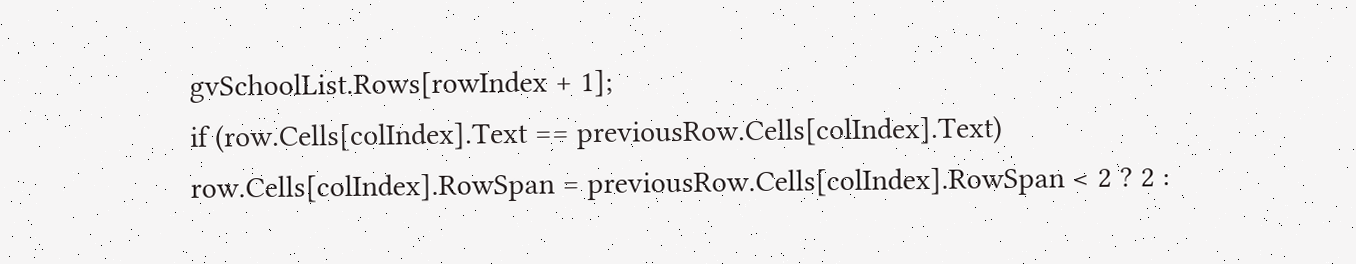gvSchoolList.Rows[rowIndex + 1];
if (row.Cells[colIndex].Text == previousRow.Cells[colIndex].Text)
row.Cells[colIndex].RowSpan = previousRow.Cells[colIndex].RowSpan < 2 ? 2 :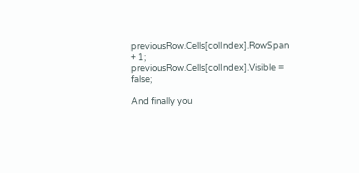previousRow.Cells[colIndex].RowSpan + 1;
previousRow.Cells[colIndex].Visible = false;

And finally you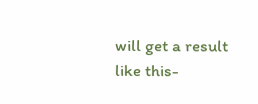will get a result like this-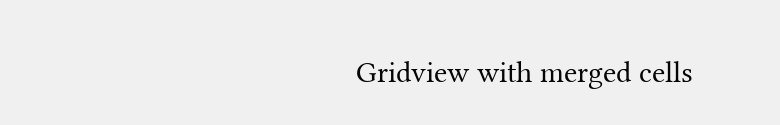Gridview with merged cells